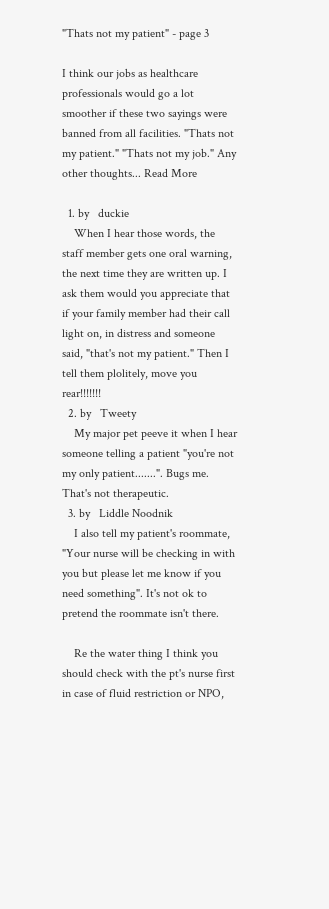"Thats not my patient" - page 3

I think our jobs as healthcare professionals would go a lot smoother if these two sayings were banned from all facilities. "Thats not my patient." "Thats not my job." Any other thoughts... Read More

  1. by   duckie
    When I hear those words, the staff member gets one oral warning, the next time they are written up. I ask them would you appreciate that if your family member had their call light on, in distress and someone said, "that's not my patient." Then I tell them plolitely, move you rear!!!!!!!
  2. by   Tweety
    My major pet peeve it when I hear someone telling a patient "you're not my only patient.......". Bugs me. That's not therapeutic.
  3. by   Liddle Noodnik
    I also tell my patient's roommate, "Your nurse will be checking in with you but please let me know if you need something". It's not ok to pretend the roommate isn't there.

    Re the water thing I think you should check with the pt's nurse first in case of fluid restriction or NPO,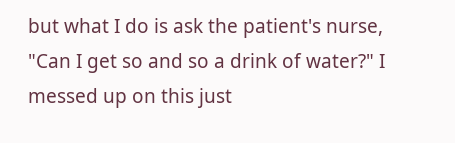but what I do is ask the patient's nurse, "Can I get so and so a drink of water?" I messed up on this just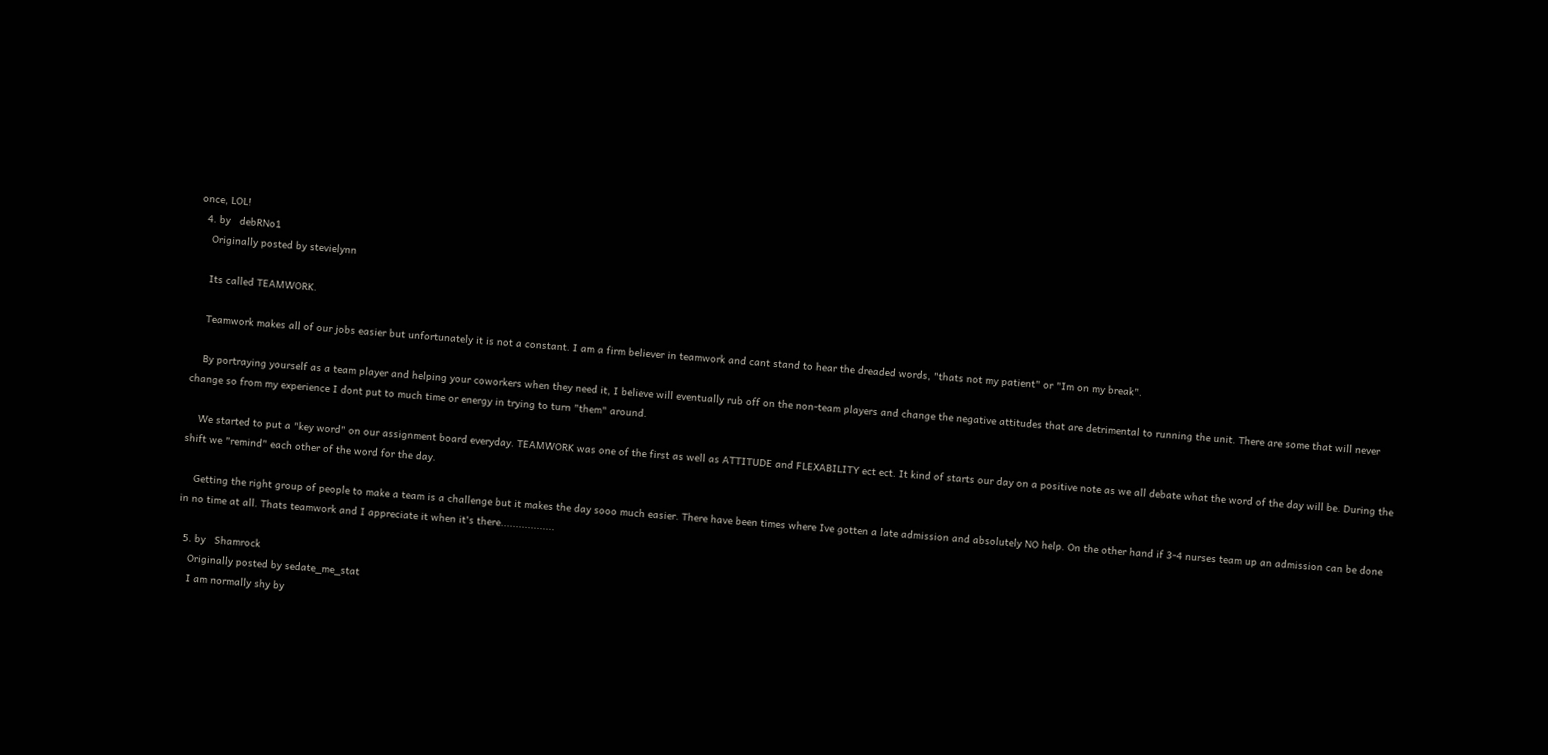once, LOL!
  4. by   debRNo1
    Originally posted by stevielynn

    Its called TEAMWORK.

    Teamwork makes all of our jobs easier but unfortunately it is not a constant. I am a firm believer in teamwork and cant stand to hear the dreaded words, "thats not my patient" or "Im on my break".

    By portraying yourself as a team player and helping your coworkers when they need it, I believe will eventually rub off on the non-team players and change the negative attitudes that are detrimental to running the unit. There are some that will never change so from my experience I dont put to much time or energy in trying to turn "them" around.

    We started to put a "key word" on our assignment board everyday. TEAMWORK was one of the first as well as ATTITUDE and FLEXABILITY ect ect. It kind of starts our day on a positive note as we all debate what the word of the day will be. During the shift we "remind" each other of the word for the day.

    Getting the right group of people to make a team is a challenge but it makes the day sooo much easier. There have been times where Ive gotten a late admission and absolutely NO help. On the other hand if 3-4 nurses team up an admission can be done in no time at all. Thats teamwork and I appreciate it when it's there..................

  5. by   Shamrock
    Originally posted by sedate_me_stat
    I am normally shy by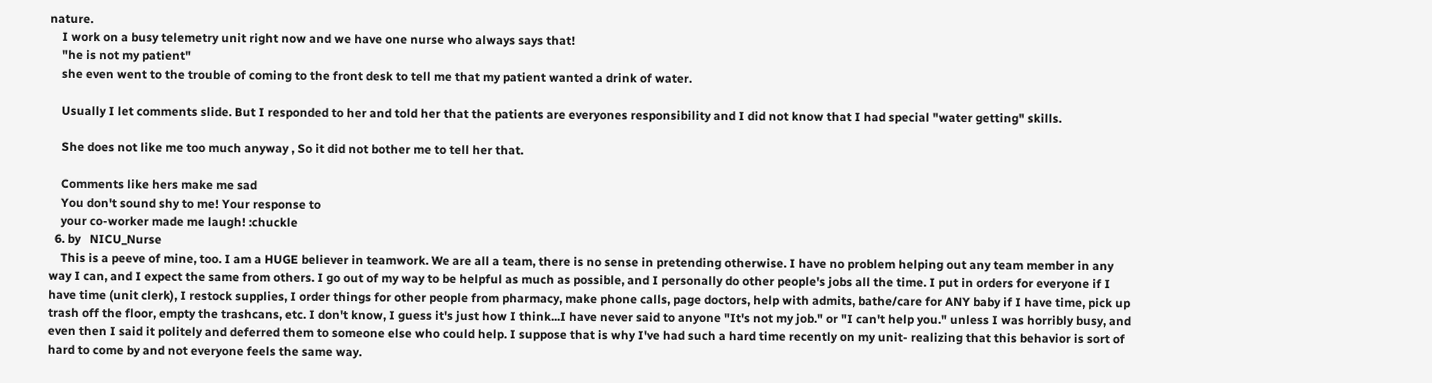nature.
    I work on a busy telemetry unit right now and we have one nurse who always says that!
    "he is not my patient"
    she even went to the trouble of coming to the front desk to tell me that my patient wanted a drink of water.

    Usually I let comments slide. But I responded to her and told her that the patients are everyones responsibility and I did not know that I had special "water getting" skills.

    She does not like me too much anyway , So it did not bother me to tell her that.

    Comments like hers make me sad
    You don't sound shy to me! Your response to
    your co-worker made me laugh! :chuckle
  6. by   NICU_Nurse
    This is a peeve of mine, too. I am a HUGE believer in teamwork. We are all a team, there is no sense in pretending otherwise. I have no problem helping out any team member in any way I can, and I expect the same from others. I go out of my way to be helpful as much as possible, and I personally do other people's jobs all the time. I put in orders for everyone if I have time (unit clerk), I restock supplies, I order things for other people from pharmacy, make phone calls, page doctors, help with admits, bathe/care for ANY baby if I have time, pick up trash off the floor, empty the trashcans, etc. I don't know, I guess it's just how I think...I have never said to anyone "It's not my job." or "I can't help you." unless I was horribly busy, and even then I said it politely and deferred them to someone else who could help. I suppose that is why I've had such a hard time recently on my unit- realizing that this behavior is sort of hard to come by and not everyone feels the same way.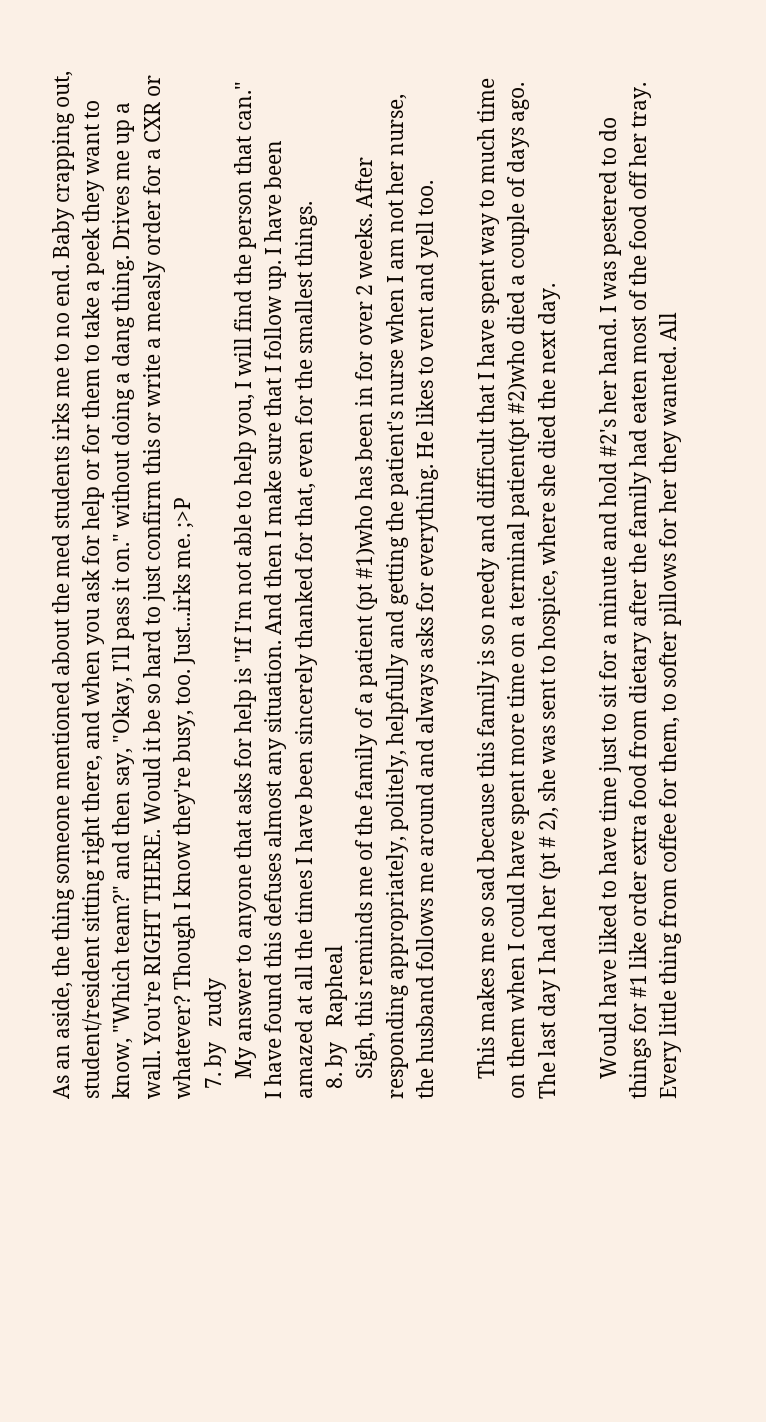As an aside, the thing someone mentioned about the med students irks me to no end. Baby crapping out, student/resident sitting right there, and when you ask for help or for them to take a peek they want to know, "Which team?" and then say, "Okay, I'll pass it on." without doing a dang thing. Drives me up a wall. You're RIGHT THERE. Would it be so hard to just confirm this or write a measly order for a CXR or whatever? Though I know they're busy, too. Just...irks me. ;>P
  7. by   zudy
    My answer to anyone that asks for help is "If I'm not able to help you, I will find the person that can." I have found this defuses almost any situation. And then I make sure that I follow up. I have been amazed at all the times I have been sincerely thanked for that, even for the smallest things.
  8. by   Rapheal
    Sigh, this reminds me of the family of a patient (pt #1)who has been in for over 2 weeks. After responding appropriately, politely, helpfully and getting the patient's nurse when I am not her nurse, the husband follows me around and always asks for everything. He likes to vent and yell too.

    This makes me so sad because this family is so needy and difficult that I have spent way to much time on them when I could have spent more time on a terminal patient(pt #2)who died a couple of days ago. The last day I had her (pt # 2), she was sent to hospice, where she died the next day.

    Would have liked to have time just to sit for a minute and hold #2's her hand. I was pestered to do things for #1 like order extra food from dietary after the family had eaten most of the food off her tray. Every little thing from coffee for them, to softer pillows for her they wanted. All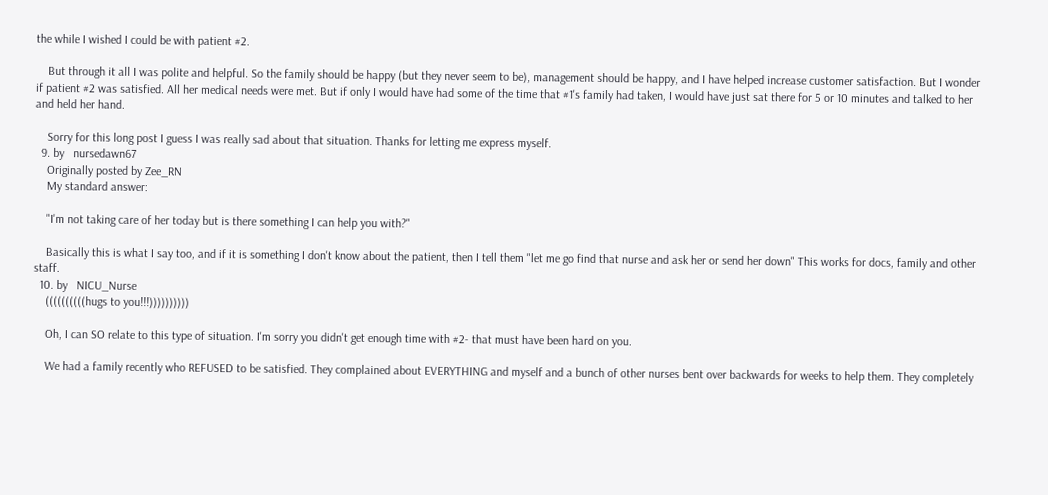the while I wished I could be with patient #2.

    But through it all I was polite and helpful. So the family should be happy (but they never seem to be), management should be happy, and I have helped increase customer satisfaction. But I wonder if patient #2 was satisfied. All her medical needs were met. But if only I would have had some of the time that #1's family had taken, I would have just sat there for 5 or 10 minutes and talked to her and held her hand.

    Sorry for this long post I guess I was really sad about that situation. Thanks for letting me express myself.
  9. by   nursedawn67
    Originally posted by Zee_RN
    My standard answer:

    "I'm not taking care of her today but is there something I can help you with?"

    Basically this is what I say too, and if it is something I don't know about the patient, then I tell them "let me go find that nurse and ask her or send her down" This works for docs, family and other staff.
  10. by   NICU_Nurse
    ((((((((((hugs to you!!!))))))))))

    Oh, I can SO relate to this type of situation. I'm sorry you didn't get enough time with #2- that must have been hard on you.

    We had a family recently who REFUSED to be satisfied. They complained about EVERYTHING and myself and a bunch of other nurses bent over backwards for weeks to help them. They completely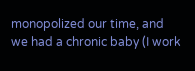monopolized our time, and we had a chronic baby (I work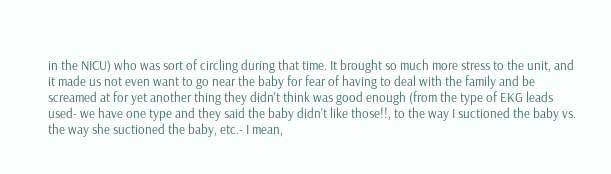in the NICU) who was sort of circling during that time. It brought so much more stress to the unit, and it made us not even want to go near the baby for fear of having to deal with the family and be screamed at for yet another thing they didn't think was good enough (from the type of EKG leads used- we have one type and they said the baby didn't like those!!, to the way I suctioned the baby vs. the way she suctioned the baby, etc.- I mean,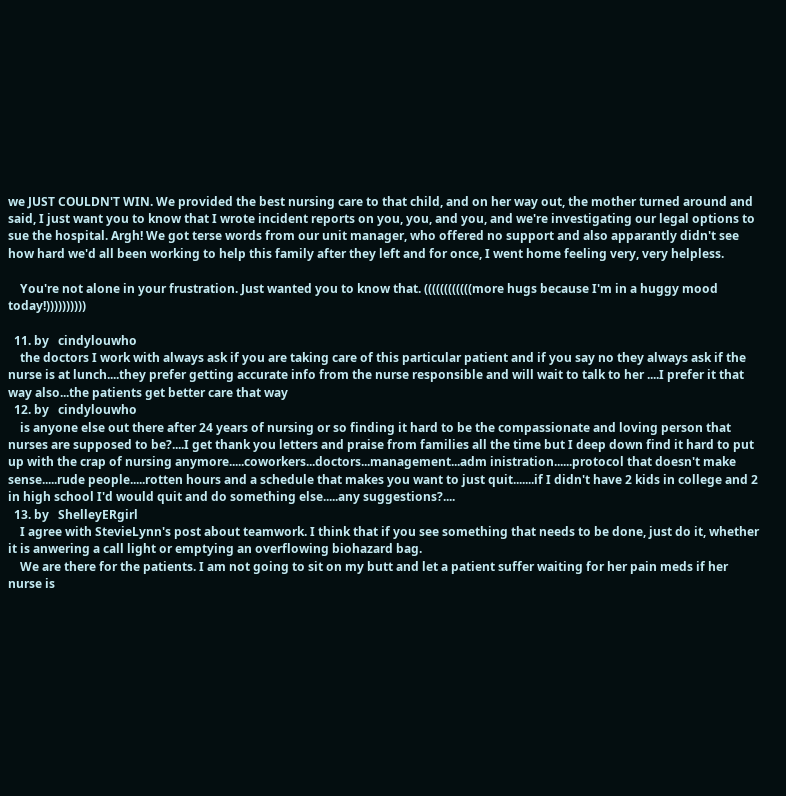we JUST COULDN'T WIN. We provided the best nursing care to that child, and on her way out, the mother turned around and said, I just want you to know that I wrote incident reports on you, you, and you, and we're investigating our legal options to sue the hospital. Argh! We got terse words from our unit manager, who offered no support and also apparantly didn't see how hard we'd all been working to help this family after they left and for once, I went home feeling very, very helpless.

    You're not alone in your frustration. Just wanted you to know that. ((((((((((((more hugs because I'm in a huggy mood today!))))))))))

  11. by   cindylouwho
    the doctors I work with always ask if you are taking care of this particular patient and if you say no they always ask if the nurse is at lunch....they prefer getting accurate info from the nurse responsible and will wait to talk to her ....I prefer it that way also...the patients get better care that way
  12. by   cindylouwho
    is anyone else out there after 24 years of nursing or so finding it hard to be the compassionate and loving person that nurses are supposed to be?....I get thank you letters and praise from families all the time but I deep down find it hard to put up with the crap of nursing anymore.....coworkers...doctors...management...adm inistration......protocol that doesn't make sense.....rude people.....rotten hours and a schedule that makes you want to just quit.......if I didn't have 2 kids in college and 2 in high school I'd would quit and do something else.....any suggestions?....
  13. by   ShelleyERgirl
    I agree with StevieLynn's post about teamwork. I think that if you see something that needs to be done, just do it, whether it is anwering a call light or emptying an overflowing biohazard bag.
    We are there for the patients. I am not going to sit on my butt and let a patient suffer waiting for her pain meds if her nurse is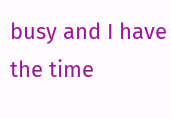busy and I have the time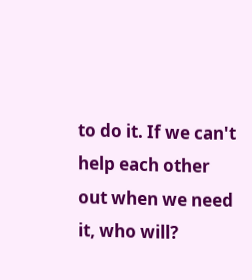to do it. If we can't help each other out when we need it, who will?